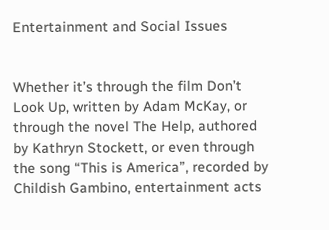Entertainment and Social Issues


Whether it’s through the film Don’t Look Up, written by Adam McKay, or through the novel The Help, authored by Kathryn Stockett, or even through the song “This is America”, recorded by Childish Gambino, entertainment acts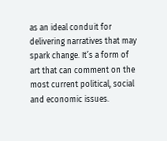as an ideal conduit for delivering narratives that may spark change. It’s a form of art that can comment on the most current political, social and economic issues.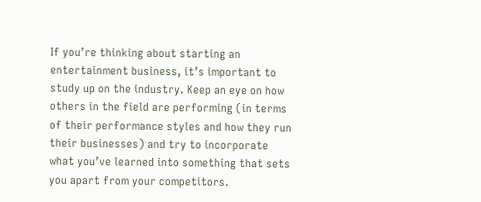If you’re thinking about starting an entertainment business, it’s important to study up on the industry. Keep an eye on how others in the field are performing (in terms of their performance styles and how they run their businesses) and try to incorporate what you’ve learned into something that sets you apart from your competitors.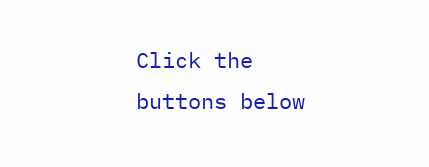Click the buttons below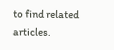to find related articles.